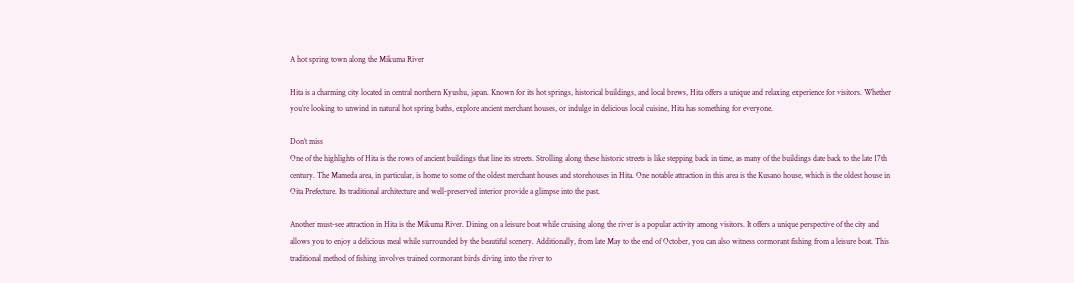A hot spring town along the Mikuma River

Hita is a charming city located in central northern Kyushu, japan. Known for its hot springs, historical buildings, and local brews, Hita offers a unique and relaxing experience for visitors. Whether you’re looking to unwind in natural hot spring baths, explore ancient merchant houses, or indulge in delicious local cuisine, Hita has something for everyone.

Don’t miss
One of the highlights of Hita is the rows of ancient buildings that line its streets. Strolling along these historic streets is like stepping back in time, as many of the buildings date back to the late 17th century. The Mameda area, in particular, is home to some of the oldest merchant houses and storehouses in Hita. One notable attraction in this area is the Kusano house, which is the oldest house in Oita Prefecture. Its traditional architecture and well-preserved interior provide a glimpse into the past.

Another must-see attraction in Hita is the Mikuma River. Dining on a leisure boat while cruising along the river is a popular activity among visitors. It offers a unique perspective of the city and allows you to enjoy a delicious meal while surrounded by the beautiful scenery. Additionally, from late May to the end of October, you can also witness cormorant fishing from a leisure boat. This traditional method of fishing involves trained cormorant birds diving into the river to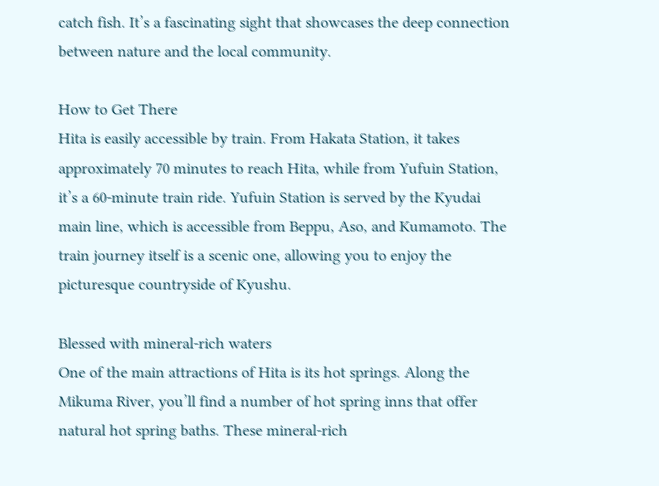catch fish. It’s a fascinating sight that showcases the deep connection between nature and the local community.

How to Get There
Hita is easily accessible by train. From Hakata Station, it takes approximately 70 minutes to reach Hita, while from Yufuin Station, it’s a 60-minute train ride. Yufuin Station is served by the Kyudai main line, which is accessible from Beppu, Aso, and Kumamoto. The train journey itself is a scenic one, allowing you to enjoy the picturesque countryside of Kyushu.

Blessed with mineral-rich waters
One of the main attractions of Hita is its hot springs. Along the Mikuma River, you’ll find a number of hot spring inns that offer natural hot spring baths. These mineral-rich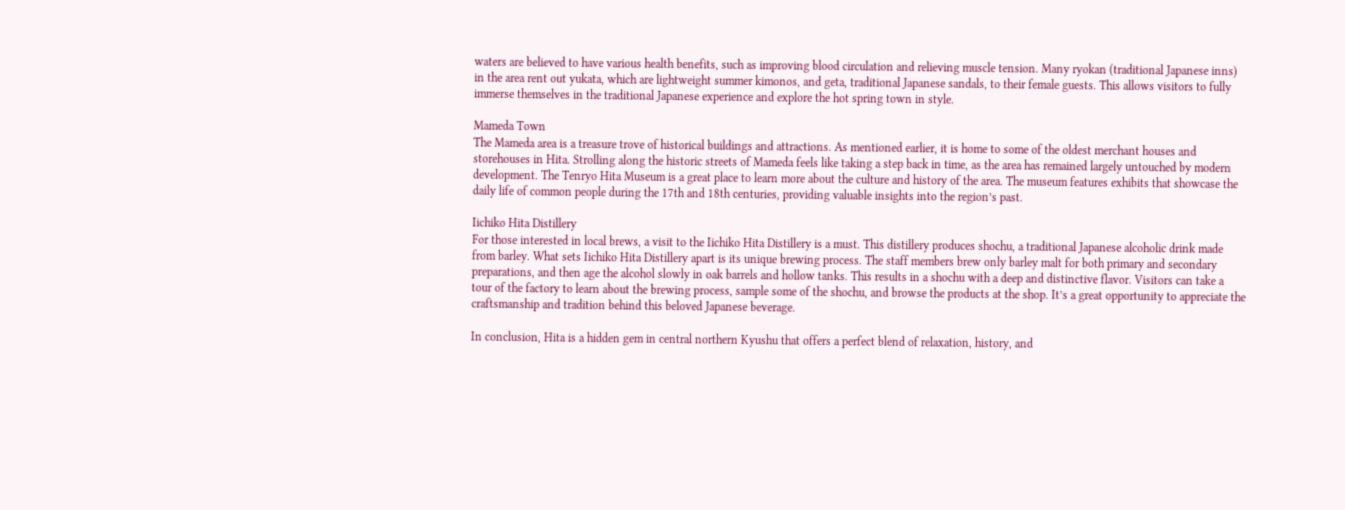waters are believed to have various health benefits, such as improving blood circulation and relieving muscle tension. Many ryokan (traditional Japanese inns) in the area rent out yukata, which are lightweight summer kimonos, and geta, traditional Japanese sandals, to their female guests. This allows visitors to fully immerse themselves in the traditional Japanese experience and explore the hot spring town in style.

Mameda Town
The Mameda area is a treasure trove of historical buildings and attractions. As mentioned earlier, it is home to some of the oldest merchant houses and storehouses in Hita. Strolling along the historic streets of Mameda feels like taking a step back in time, as the area has remained largely untouched by modern development. The Tenryo Hita Museum is a great place to learn more about the culture and history of the area. The museum features exhibits that showcase the daily life of common people during the 17th and 18th centuries, providing valuable insights into the region’s past.

Iichiko Hita Distillery
For those interested in local brews, a visit to the Iichiko Hita Distillery is a must. This distillery produces shochu, a traditional Japanese alcoholic drink made from barley. What sets Iichiko Hita Distillery apart is its unique brewing process. The staff members brew only barley malt for both primary and secondary preparations, and then age the alcohol slowly in oak barrels and hollow tanks. This results in a shochu with a deep and distinctive flavor. Visitors can take a tour of the factory to learn about the brewing process, sample some of the shochu, and browse the products at the shop. It’s a great opportunity to appreciate the craftsmanship and tradition behind this beloved Japanese beverage.

In conclusion, Hita is a hidden gem in central northern Kyushu that offers a perfect blend of relaxation, history, and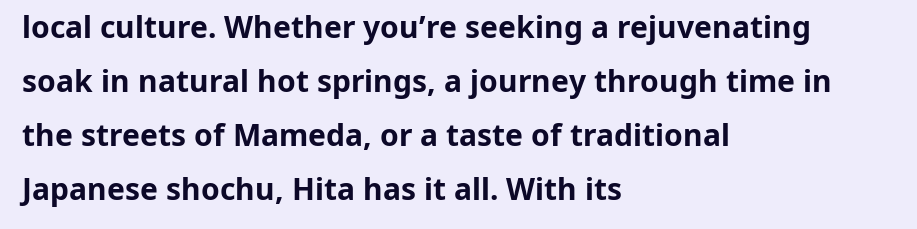local culture. Whether you’re seeking a rejuvenating soak in natural hot springs, a journey through time in the streets of Mameda, or a taste of traditional Japanese shochu, Hita has it all. With its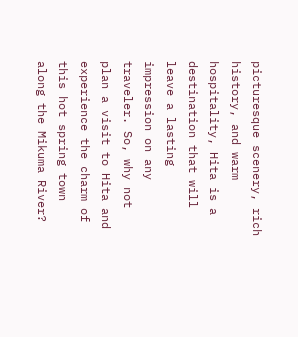picturesque scenery, rich history, and warm hospitality, Hita is a destination that will leave a lasting impression on any traveler. So, why not plan a visit to Hita and experience the charm of this hot spring town along the Mikuma River?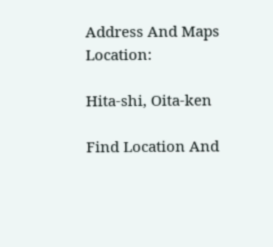Address And Maps Location:

Hita-shi, Oita-ken

Find Location And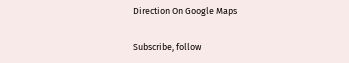Direction On Google Maps

Subscribe, follow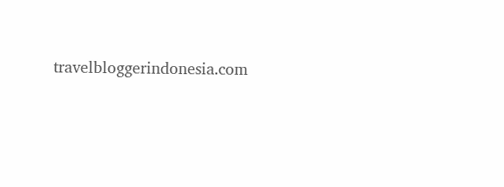travelbloggerindonesia.com